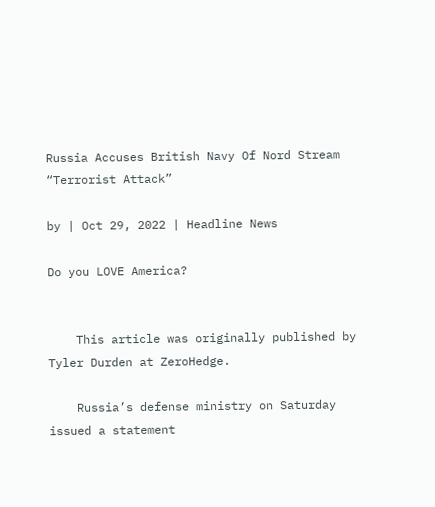Russia Accuses British Navy Of Nord Stream “Terrorist Attack”

by | Oct 29, 2022 | Headline News

Do you LOVE America?


    This article was originally published by Tyler Durden at ZeroHedge.

    Russia’s defense ministry on Saturday issued a statement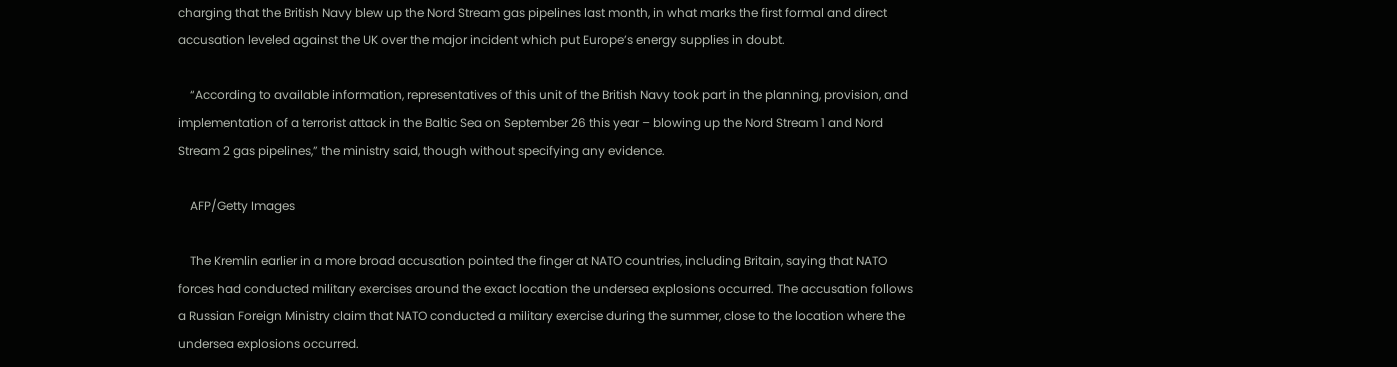charging that the British Navy blew up the Nord Stream gas pipelines last month, in what marks the first formal and direct accusation leveled against the UK over the major incident which put Europe’s energy supplies in doubt.

    “According to available information, representatives of this unit of the British Navy took part in the planning, provision, and implementation of a terrorist attack in the Baltic Sea on September 26 this year – blowing up the Nord Stream 1 and Nord Stream 2 gas pipelines,” the ministry said, though without specifying any evidence.

    AFP/Getty Images

    The Kremlin earlier in a more broad accusation pointed the finger at NATO countries, including Britain, saying that NATO forces had conducted military exercises around the exact location the undersea explosions occurred. The accusation follows a Russian Foreign Ministry claim that NATO conducted a military exercise during the summer, close to the location where the undersea explosions occurred.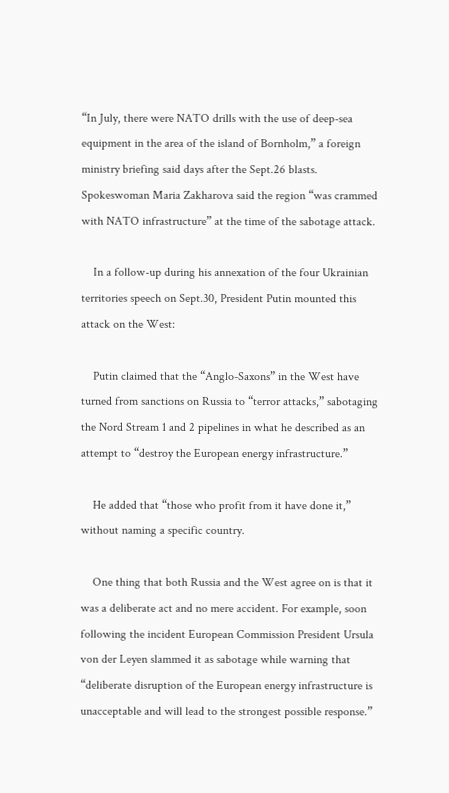“In July, there were NATO drills with the use of deep-sea equipment in the area of the island of Bornholm,” a foreign ministry briefing said days after the Sept.26 blasts. Spokeswoman Maria Zakharova said the region “was crammed with NATO infrastructure” at the time of the sabotage attack.

    In a follow-up during his annexation of the four Ukrainian territories speech on Sept.30, President Putin mounted this attack on the West:

    Putin claimed that the “Anglo-Saxons” in the West have turned from sanctions on Russia to “terror attacks,” sabotaging the Nord Stream 1 and 2 pipelines in what he described as an attempt to “destroy the European energy infrastructure.”

    He added that “those who profit from it have done it,” without naming a specific country.

    One thing that both Russia and the West agree on is that it was a deliberate act and no mere accident. For example, soon following the incident European Commission President Ursula von der Leyen slammed it as sabotage while warning that “deliberate disruption of the European energy infrastructure is unacceptable and will lead to the strongest possible response.”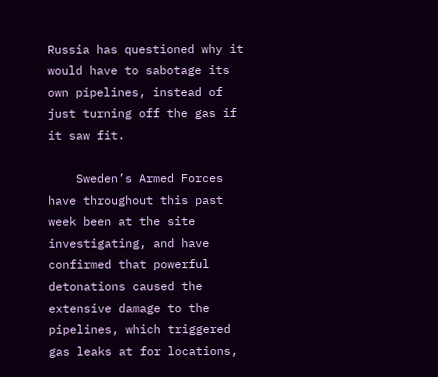Russia has questioned why it would have to sabotage its own pipelines, instead of just turning off the gas if it saw fit.

    Sweden’s Armed Forces have throughout this past week been at the site investigating, and have confirmed that powerful detonations caused the extensive damage to the pipelines, which triggered gas leaks at for locations,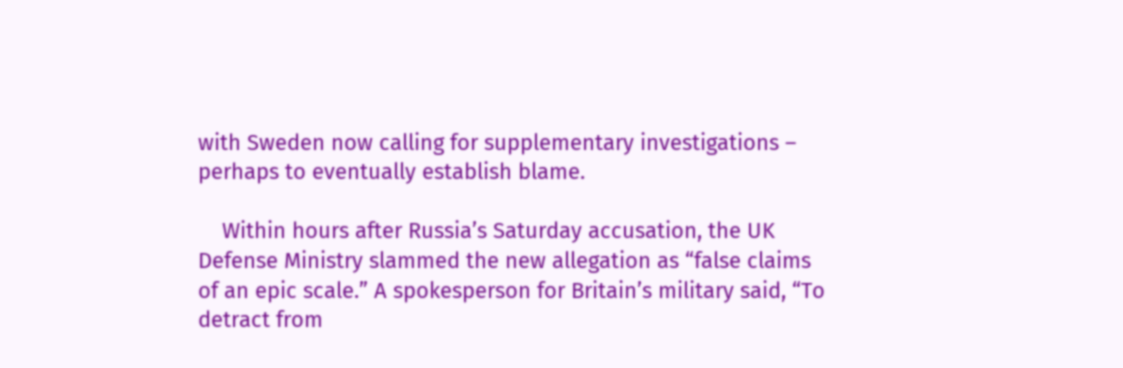with Sweden now calling for supplementary investigations – perhaps to eventually establish blame.

    Within hours after Russia’s Saturday accusation, the UK Defense Ministry slammed the new allegation as “false claims of an epic scale.” A spokesperson for Britain’s military said, “To detract from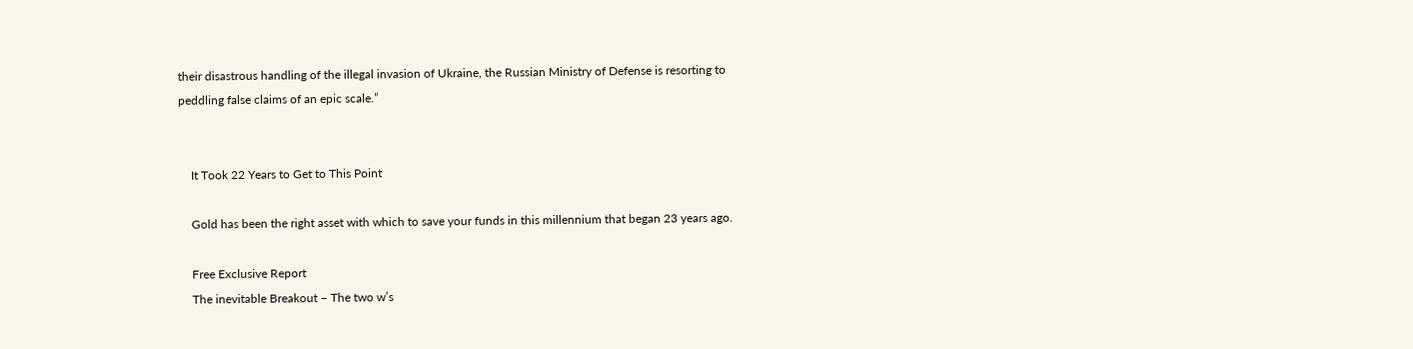their disastrous handling of the illegal invasion of Ukraine, the Russian Ministry of Defense is resorting to peddling false claims of an epic scale.”


    It Took 22 Years to Get to This Point

    Gold has been the right asset with which to save your funds in this millennium that began 23 years ago.

    Free Exclusive Report
    The inevitable Breakout – The two w’s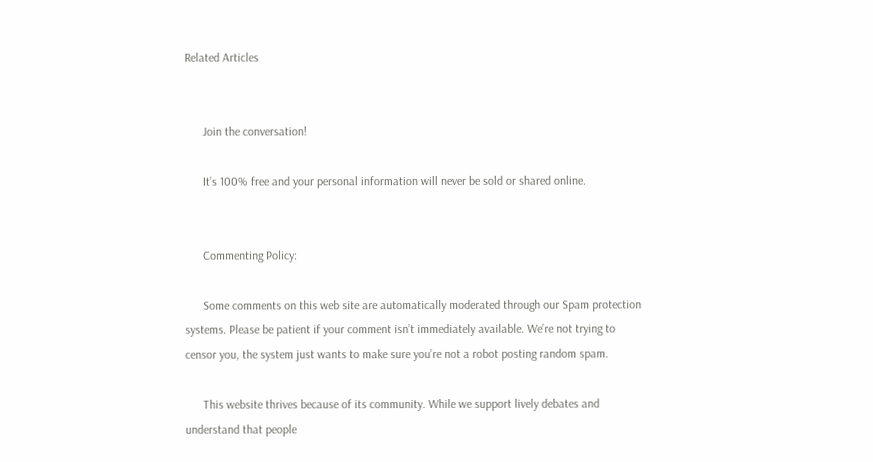Related Articles


      Join the conversation!

      It’s 100% free and your personal information will never be sold or shared online.


      Commenting Policy:

      Some comments on this web site are automatically moderated through our Spam protection systems. Please be patient if your comment isn’t immediately available. We’re not trying to censor you, the system just wants to make sure you’re not a robot posting random spam.

      This website thrives because of its community. While we support lively debates and understand that people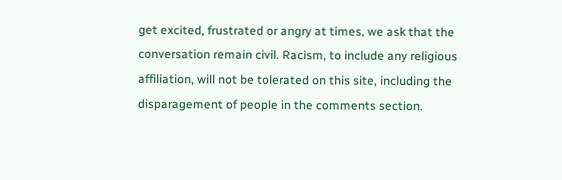get excited, frustrated or angry at times, we ask that the conversation remain civil. Racism, to include any religious affiliation, will not be tolerated on this site, including the disparagement of people in the comments section.